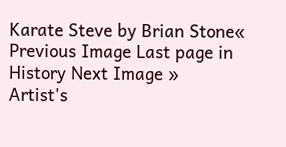Karate Steve by Brian Stone« Previous Image Last page in History Next Image »
Artist's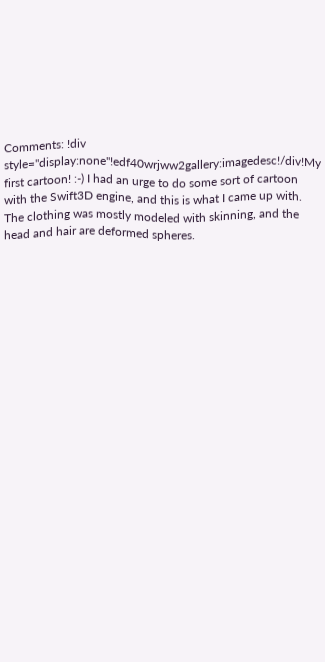Comments: !div style="display:none"!edf40wrjww2gallery:imagedesc!/div!My first cartoon! :-) I had an urge to do some sort of cartoon with the Swift3D engine, and this is what I came up with. The clothing was mostly modeled with skinning, and the head and hair are deformed spheres.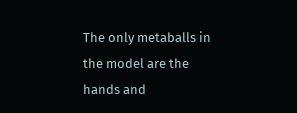The only metaballs in the model are the hands and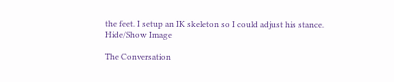the feet. I setup an IK skeleton so I could adjust his stance.
Hide/Show Image

The Conversation